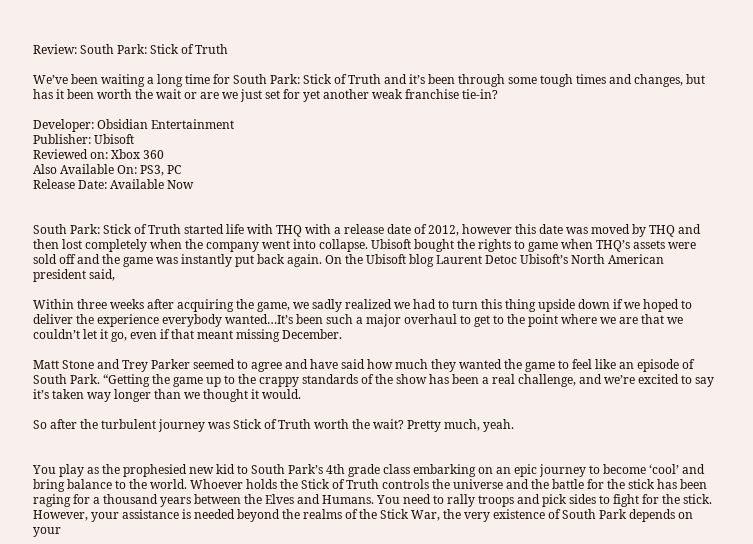Review: South Park: Stick of Truth

We’ve been waiting a long time for South Park: Stick of Truth and it’s been through some tough times and changes, but has it been worth the wait or are we just set for yet another weak franchise tie-in?

Developer: Obsidian Entertainment
Publisher: Ubisoft
Reviewed on: Xbox 360
Also Available On: PS3, PC
Release Date: Available Now


South Park: Stick of Truth started life with THQ with a release date of 2012, however this date was moved by THQ and then lost completely when the company went into collapse. Ubisoft bought the rights to game when THQ’s assets were sold off and the game was instantly put back again. On the Ubisoft blog Laurent Detoc Ubisoft’s North American president said,

Within three weeks after acquiring the game, we sadly realized we had to turn this thing upside down if we hoped to deliver the experience everybody wanted…It’s been such a major overhaul to get to the point where we are that we couldn’t let it go, even if that meant missing December.

Matt Stone and Trey Parker seemed to agree and have said how much they wanted the game to feel like an episode of South Park. “Getting the game up to the crappy standards of the show has been a real challenge, and we’re excited to say it’s taken way longer than we thought it would.

So after the turbulent journey was Stick of Truth worth the wait? Pretty much, yeah.


You play as the prophesied new kid to South Park’s 4th grade class embarking on an epic journey to become ‘cool’ and bring balance to the world. Whoever holds the Stick of Truth controls the universe and the battle for the stick has been raging for a thousand years between the Elves and Humans. You need to rally troops and pick sides to fight for the stick. However, your assistance is needed beyond the realms of the Stick War, the very existence of South Park depends on your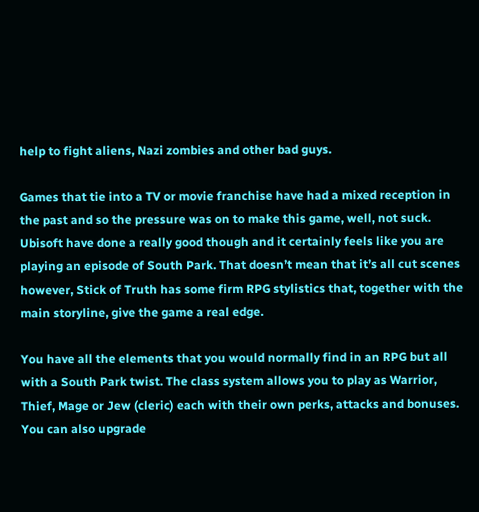help to fight aliens, Nazi zombies and other bad guys.

Games that tie into a TV or movie franchise have had a mixed reception in the past and so the pressure was on to make this game, well, not suck. Ubisoft have done a really good though and it certainly feels like you are playing an episode of South Park. That doesn’t mean that it’s all cut scenes however, Stick of Truth has some firm RPG stylistics that, together with the main storyline, give the game a real edge.

You have all the elements that you would normally find in an RPG but all with a South Park twist. The class system allows you to play as Warrior, Thief, Mage or Jew (cleric) each with their own perks, attacks and bonuses. You can also upgrade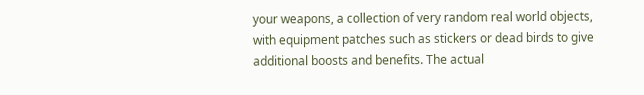your weapons, a collection of very random real world objects, with equipment patches such as stickers or dead birds to give additional boosts and benefits. The actual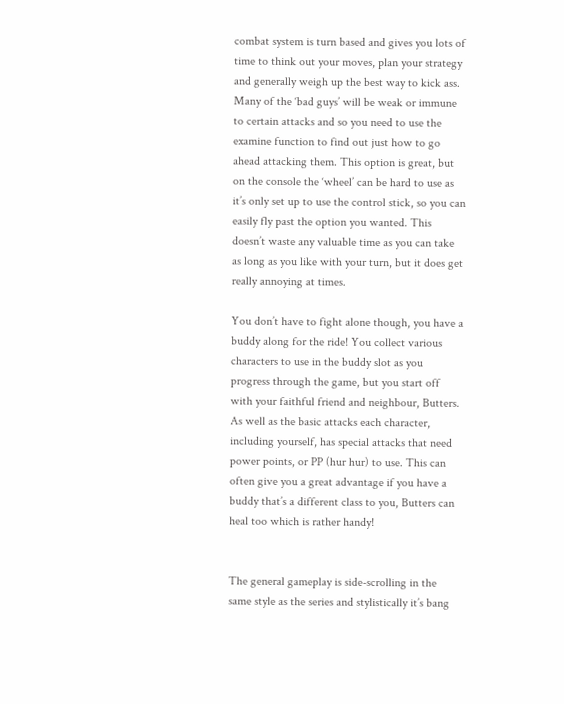combat system is turn based and gives you lots of time to think out your moves, plan your strategy and generally weigh up the best way to kick ass. Many of the ‘bad guys’ will be weak or immune to certain attacks and so you need to use the examine function to find out just how to go ahead attacking them. This option is great, but on the console the ‘wheel’ can be hard to use as it’s only set up to use the control stick, so you can easily fly past the option you wanted. This doesn’t waste any valuable time as you can take as long as you like with your turn, but it does get really annoying at times.

You don’t have to fight alone though, you have a buddy along for the ride! You collect various characters to use in the buddy slot as you progress through the game, but you start off with your faithful friend and neighbour, Butters. As well as the basic attacks each character, including yourself, has special attacks that need power points, or PP (hur hur) to use. This can often give you a great advantage if you have a buddy that’s a different class to you, Butters can heal too which is rather handy!


The general gameplay is side-scrolling in the same style as the series and stylistically it’s bang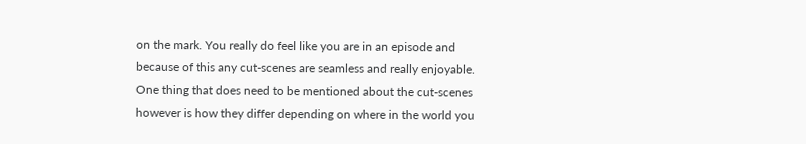on the mark. You really do feel like you are in an episode and because of this any cut-scenes are seamless and really enjoyable. One thing that does need to be mentioned about the cut-scenes however is how they differ depending on where in the world you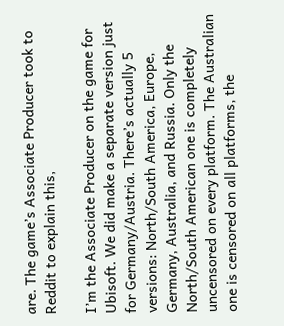are. The game’s Associate Producer took to Reddit to explain this,

I’m the Associate Producer on the game for Ubisoft. We did make a separate version just for Germany/Austria. There’s actually 5 versions: North/South America, Europe, Germany, Australia, and Russia. Only the North/South American one is completely uncensored on every platform. The Australian one is censored on all platforms, the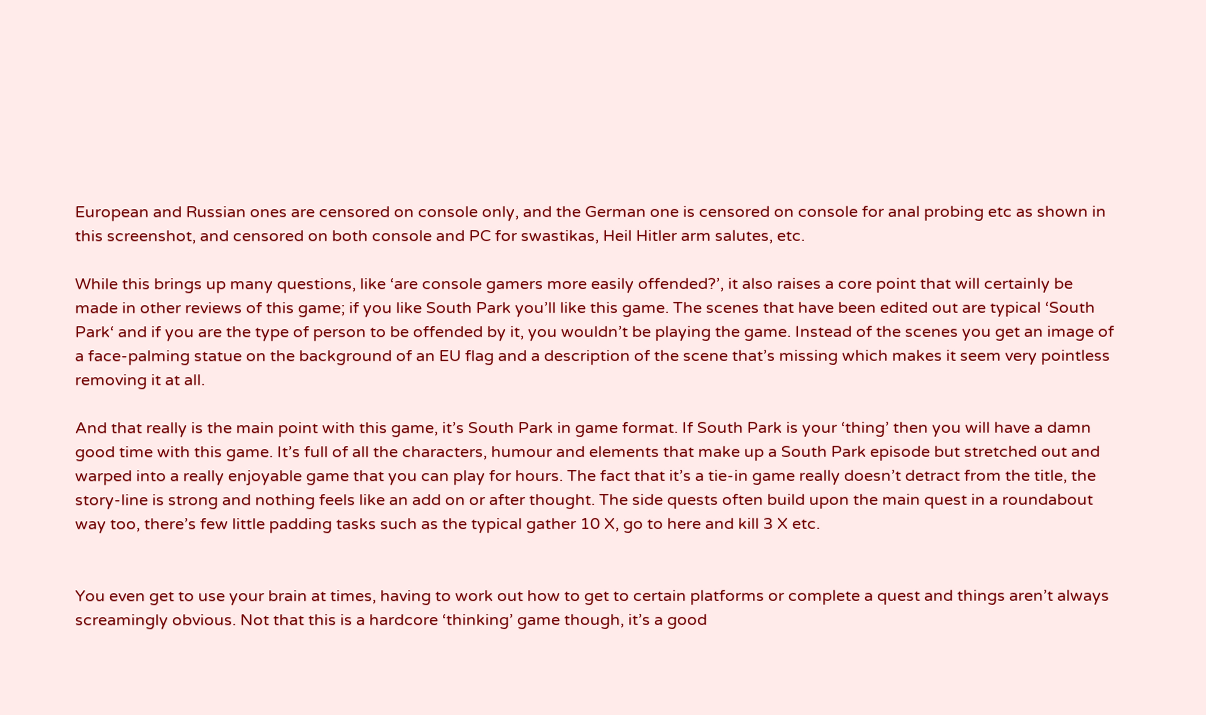European and Russian ones are censored on console only, and the German one is censored on console for anal probing etc as shown in this screenshot, and censored on both console and PC for swastikas, Heil Hitler arm salutes, etc.

While this brings up many questions, like ‘are console gamers more easily offended?’, it also raises a core point that will certainly be made in other reviews of this game; if you like South Park you’ll like this game. The scenes that have been edited out are typical ‘South Park‘ and if you are the type of person to be offended by it, you wouldn’t be playing the game. Instead of the scenes you get an image of a face-palming statue on the background of an EU flag and a description of the scene that’s missing which makes it seem very pointless removing it at all.

And that really is the main point with this game, it’s South Park in game format. If South Park is your ‘thing’ then you will have a damn good time with this game. It’s full of all the characters, humour and elements that make up a South Park episode but stretched out and warped into a really enjoyable game that you can play for hours. The fact that it’s a tie-in game really doesn’t detract from the title, the story-line is strong and nothing feels like an add on or after thought. The side quests often build upon the main quest in a roundabout way too, there’s few little padding tasks such as the typical gather 10 X, go to here and kill 3 X etc.


You even get to use your brain at times, having to work out how to get to certain platforms or complete a quest and things aren’t always screamingly obvious. Not that this is a hardcore ‘thinking’ game though, it’s a good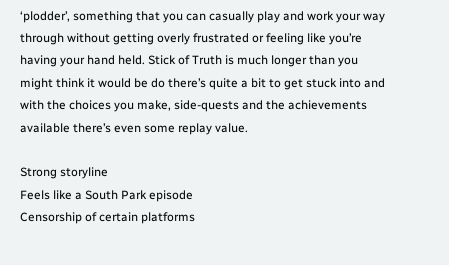‘plodder’, something that you can casually play and work your way through without getting overly frustrated or feeling like you’re having your hand held. Stick of Truth is much longer than you might think it would be do there’s quite a bit to get stuck into and with the choices you make, side-quests and the achievements available there’s even some replay value.

Strong storyline
Feels like a South Park episode
Censorship of certain platforms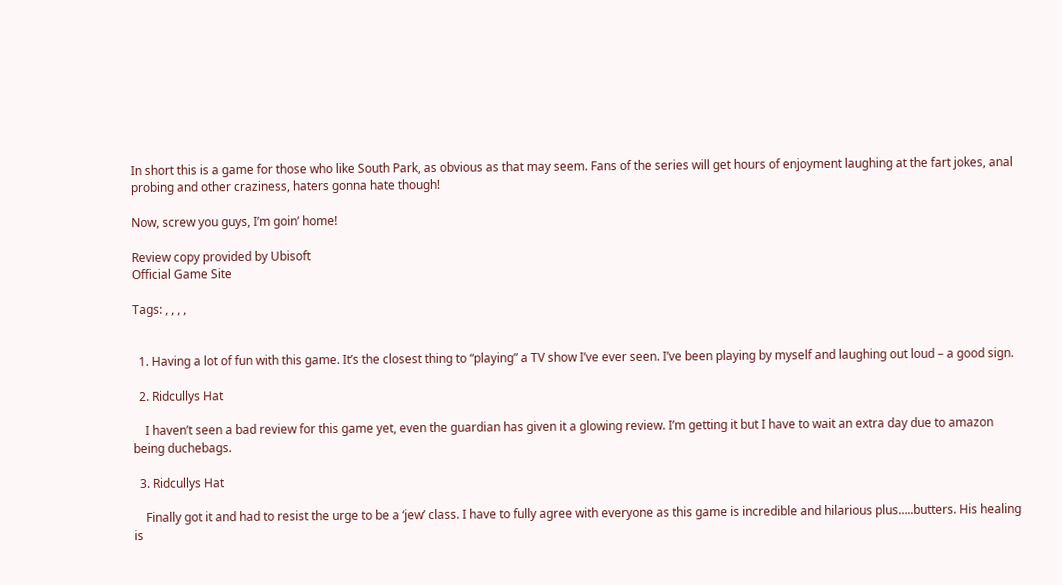In short this is a game for those who like South Park, as obvious as that may seem. Fans of the series will get hours of enjoyment laughing at the fart jokes, anal probing and other craziness, haters gonna hate though!

Now, screw you guys, I’m goin’ home!

Review copy provided by Ubisoft
Official Game Site

Tags: , , , ,


  1. Having a lot of fun with this game. It’s the closest thing to “playing” a TV show I’ve ever seen. I’ve been playing by myself and laughing out loud – a good sign.

  2. Ridcullys Hat

    I haven’t seen a bad review for this game yet, even the guardian has given it a glowing review. I’m getting it but I have to wait an extra day due to amazon being duchebags.

  3. Ridcullys Hat

    Finally got it and had to resist the urge to be a ‘jew’ class. I have to fully agree with everyone as this game is incredible and hilarious plus…..butters. His healing is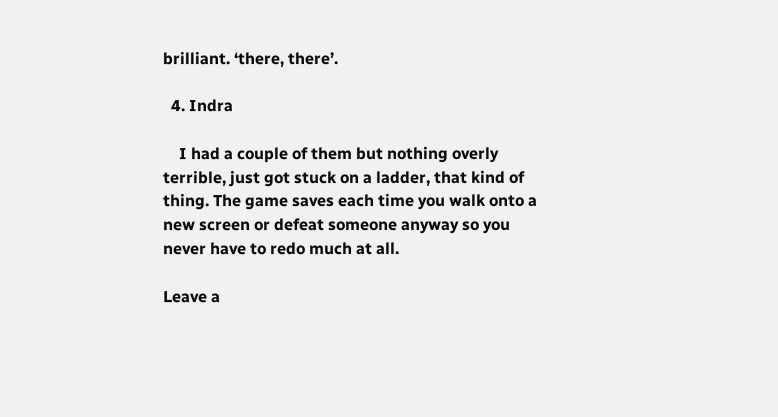brilliant. ‘there, there’.

  4. Indra

    I had a couple of them but nothing overly terrible, just got stuck on a ladder, that kind of thing. The game saves each time you walk onto a new screen or defeat someone anyway so you never have to redo much at all.

Leave a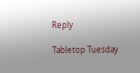Reply

Tabletop Tuesday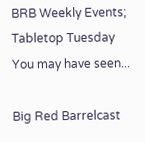BRB Weekly Events; Tabletop Tuesday   You may have seen...

Big Red Barrelcast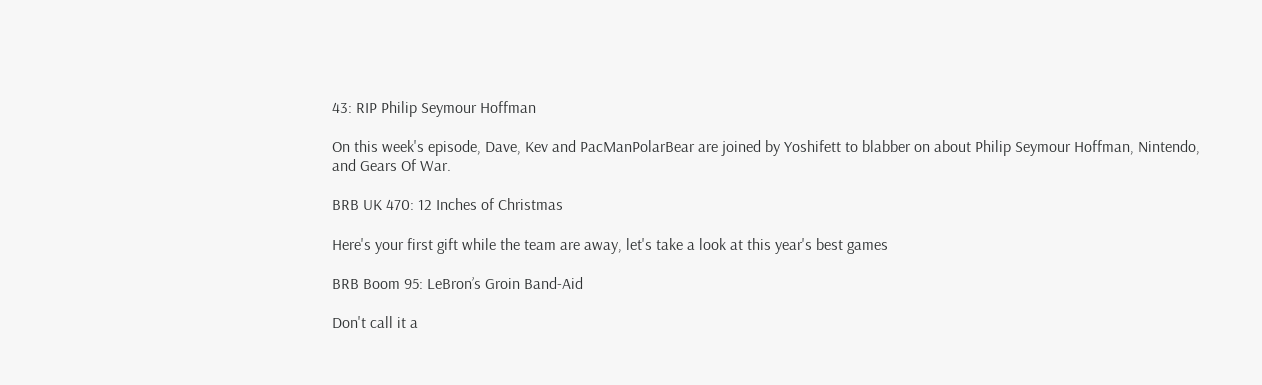43: RIP Philip Seymour Hoffman

On this week's episode, Dave, Kev and PacManPolarBear are joined by Yoshifett to blabber on about Philip Seymour Hoffman, Nintendo, and Gears Of War.

BRB UK 470: 12 Inches of Christmas

Here's your first gift while the team are away, let's take a look at this year's best games

BRB Boom 95: LeBron’s Groin Band-Aid

Don't call it a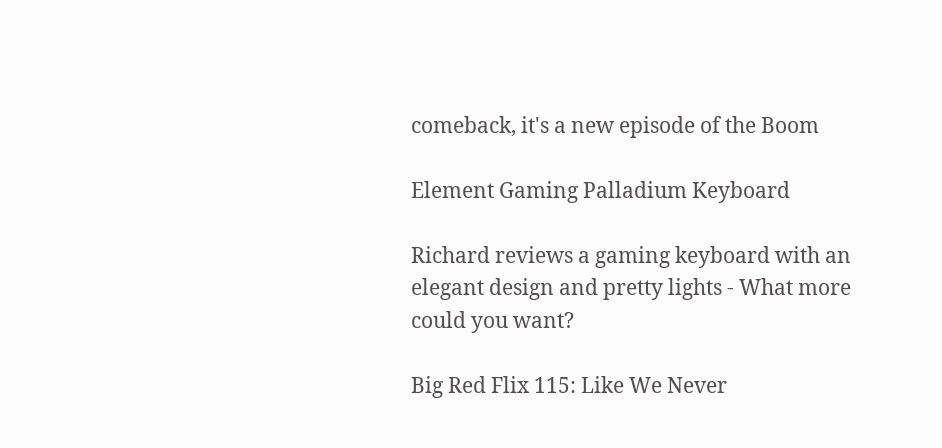comeback, it's a new episode of the Boom

Element Gaming Palladium Keyboard

Richard reviews a gaming keyboard with an elegant design and pretty lights - What more could you want?

Big Red Flix 115: Like We Never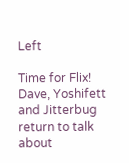Left

Time for Flix! Dave, Yoshifett and Jitterbug return to talk about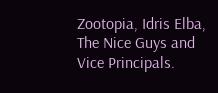Zootopia, Idris Elba, The Nice Guys and Vice Principals.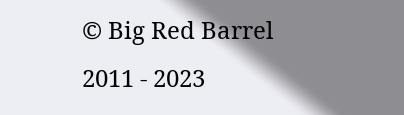© Big Red Barrel 2011 - 2023